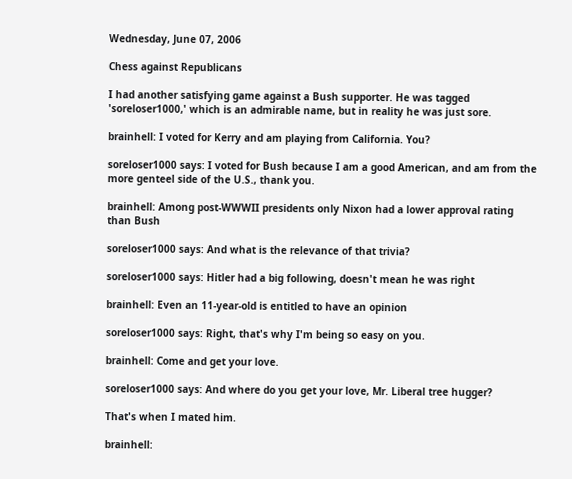Wednesday, June 07, 2006

Chess against Republicans

I had another satisfying game against a Bush supporter. He was tagged 'soreloser1000,' which is an admirable name, but in reality he was just sore.

brainhell: I voted for Kerry and am playing from California. You?

soreloser1000 says: I voted for Bush because I am a good American, and am from the more genteel side of the U.S., thank you.

brainhell: Among post-WWWII presidents only Nixon had a lower approval rating than Bush

soreloser1000 says: And what is the relevance of that trivia?

soreloser1000 says: Hitler had a big following, doesn't mean he was right

brainhell: Even an 11-year-old is entitled to have an opinion

soreloser1000 says: Right, that's why I'm being so easy on you.

brainhell: Come and get your love.

soreloser1000 says: And where do you get your love, Mr. Liberal tree hugger?

That's when I mated him.

brainhell: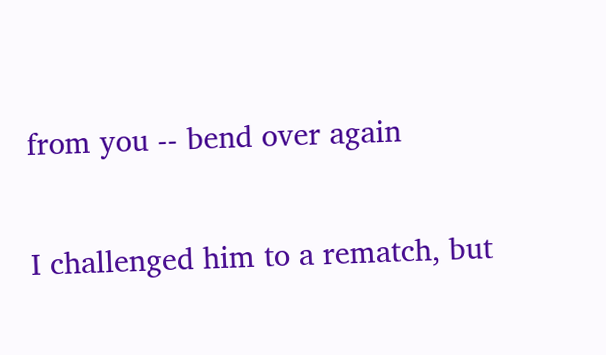from you -- bend over again

I challenged him to a rematch, but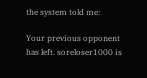the system told me:

Your previous opponent has left. soreloser1000 is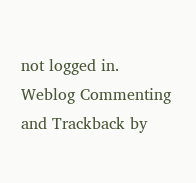not logged in.
Weblog Commenting and Trackback by